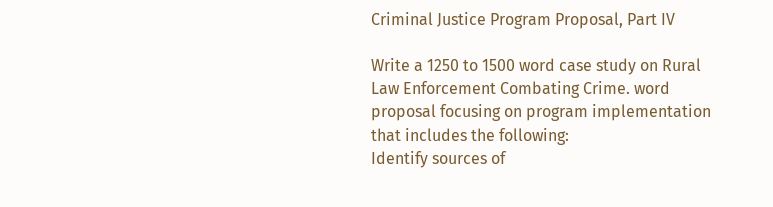Criminal Justice Program Proposal, Part IV

Write a 1250 to 1500 word case study on Rural Law Enforcement Combating Crime. word proposal focusing on program implementation that includes the following:
Identify sources of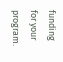funding for your program.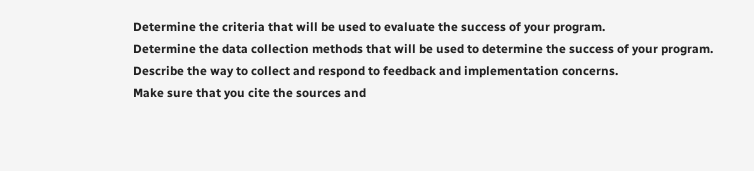Determine the criteria that will be used to evaluate the success of your program.
Determine the data collection methods that will be used to determine the success of your program.
Describe the way to collect and respond to feedback and implementation concerns.
Make sure that you cite the sources and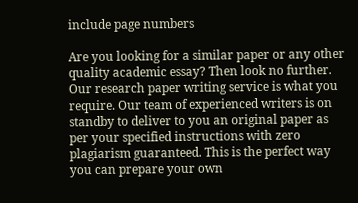include page numbers

Are you looking for a similar paper or any other quality academic essay? Then look no further. Our research paper writing service is what you require. Our team of experienced writers is on standby to deliver to you an original paper as per your specified instructions with zero plagiarism guaranteed. This is the perfect way you can prepare your own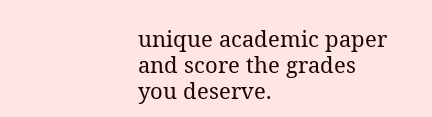unique academic paper and score the grades you deserve.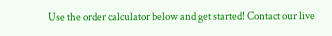Use the order calculator below and get started! Contact our live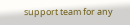support team for any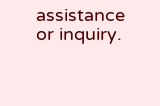assistance or inquiry.